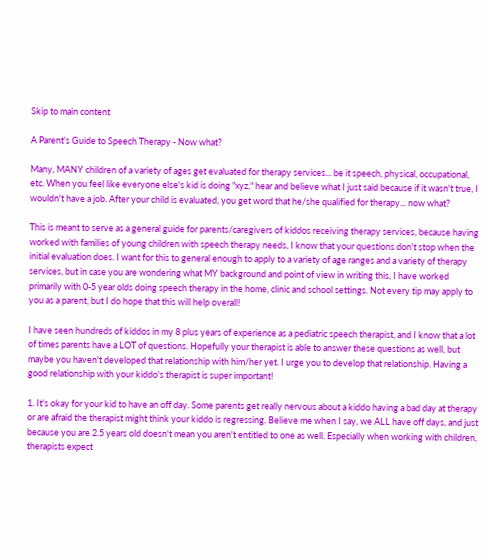Skip to main content

A Parent's Guide to Speech Therapy - Now what?

Many, MANY children of a variety of ages get evaluated for therapy services... be it speech, physical, occupational, etc. When you feel like everyone else's kid is doing "xyz," hear and believe what I just said because if it wasn't true, I wouldn't have a job. After your child is evaluated, you get word that he/she qualified for therapy... now what?

This is meant to serve as a general guide for parents/caregivers of kiddos receiving therapy services, because having worked with families of young children with speech therapy needs, I know that your questions don't stop when the initial evaluation does. I want for this to general enough to apply to a variety of age ranges and a variety of therapy services, but in case you are wondering what MY background and point of view in writing this, I have worked primarily with 0-5 year olds doing speech therapy in the home, clinic and school settings. Not every tip may apply to you as a parent, but I do hope that this will help overall!

I have seen hundreds of kiddos in my 8 plus years of experience as a pediatric speech therapist, and I know that a lot of times parents have a LOT of questions. Hopefully your therapist is able to answer these questions as well, but maybe you haven't developed that relationship with him/her yet. I urge you to develop that relationship. Having a good relationship with your kiddo's therapist is super important!

1. It's okay for your kid to have an off day. Some parents get really nervous about a kiddo having a bad day at therapy or are afraid the therapist might think your kiddo is regressing. Believe me when I say, we ALL have off days, and just because you are 2.5 years old doesn't mean you aren't entitled to one as well. Especially when working with children, therapists expect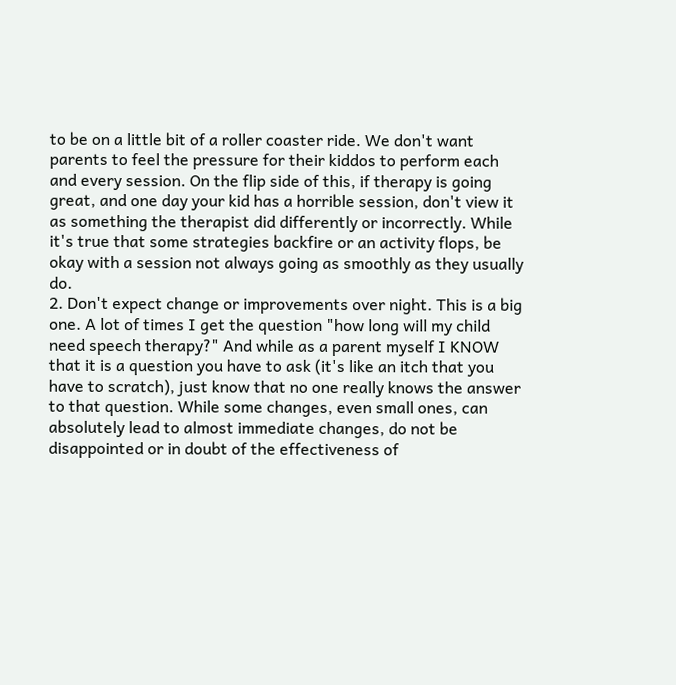to be on a little bit of a roller coaster ride. We don't want parents to feel the pressure for their kiddos to perform each and every session. On the flip side of this, if therapy is going great, and one day your kid has a horrible session, don't view it as something the therapist did differently or incorrectly. While it's true that some strategies backfire or an activity flops, be okay with a session not always going as smoothly as they usually do.
2. Don't expect change or improvements over night. This is a big one. A lot of times I get the question "how long will my child need speech therapy?" And while as a parent myself I KNOW that it is a question you have to ask (it's like an itch that you have to scratch), just know that no one really knows the answer to that question. While some changes, even small ones, can absolutely lead to almost immediate changes, do not be disappointed or in doubt of the effectiveness of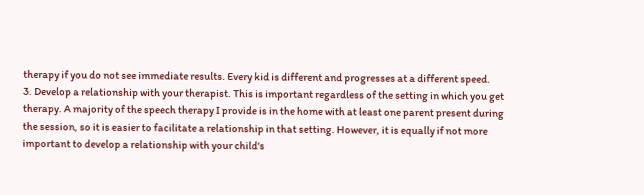therapy if you do not see immediate results. Every kid is different and progresses at a different speed.
3. Develop a relationship with your therapist. This is important regardless of the setting in which you get therapy. A majority of the speech therapy I provide is in the home with at least one parent present during the session, so it is easier to facilitate a relationship in that setting. However, it is equally if not more important to develop a relationship with your child's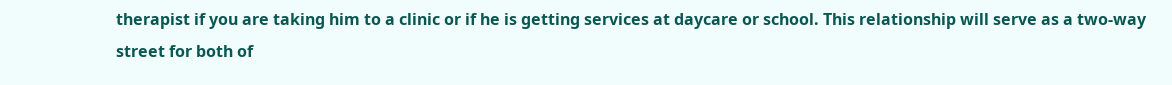therapist if you are taking him to a clinic or if he is getting services at daycare or school. This relationship will serve as a two-way street for both of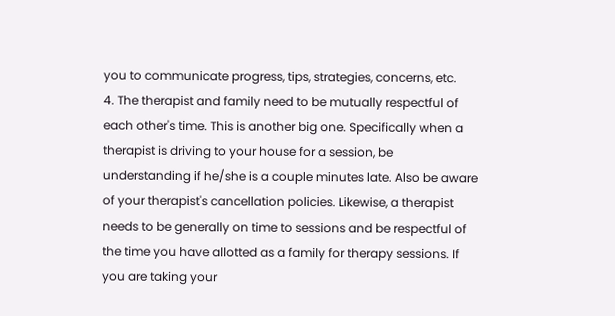you to communicate progress, tips, strategies, concerns, etc.
4. The therapist and family need to be mutually respectful of each other's time. This is another big one. Specifically when a therapist is driving to your house for a session, be understanding if he/she is a couple minutes late. Also be aware of your therapist's cancellation policies. Likewise, a therapist needs to be generally on time to sessions and be respectful of the time you have allotted as a family for therapy sessions. If you are taking your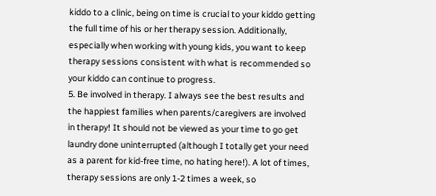kiddo to a clinic, being on time is crucial to your kiddo getting the full time of his or her therapy session. Additionally, especially when working with young kids, you want to keep therapy sessions consistent with what is recommended so your kiddo can continue to progress.
5. Be involved in therapy. I always see the best results and the happiest families when parents/caregivers are involved in therapy! It should not be viewed as your time to go get laundry done uninterrupted (although I totally get your need as a parent for kid-free time, no hating here!). A lot of times, therapy sessions are only 1-2 times a week, so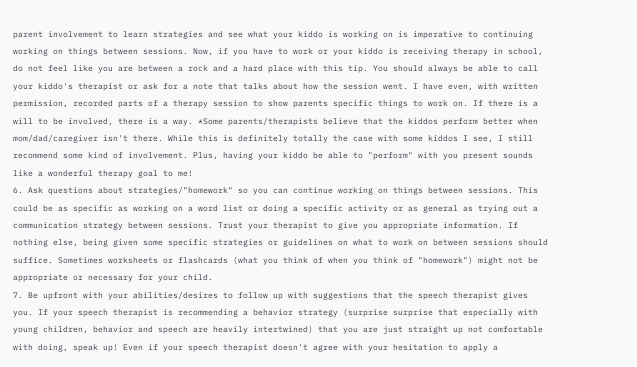parent involvement to learn strategies and see what your kiddo is working on is imperative to continuing working on things between sessions. Now, if you have to work or your kiddo is receiving therapy in school, do not feel like you are between a rock and a hard place with this tip. You should always be able to call your kiddo's therapist or ask for a note that talks about how the session went. I have even, with written permission, recorded parts of a therapy session to show parents specific things to work on. If there is a will to be involved, there is a way. *Some parents/therapists believe that the kiddos perform better when mom/dad/caregiver isn't there. While this is definitely totally the case with some kiddos I see, I still recommend some kind of involvement. Plus, having your kiddo be able to "perform" with you present sounds like a wonderful therapy goal to me!
6. Ask questions about strategies/"homework" so you can continue working on things between sessions. This could be as specific as working on a word list or doing a specific activity or as general as trying out a communication strategy between sessions. Trust your therapist to give you appropriate information. If nothing else, being given some specific strategies or guidelines on what to work on between sessions should suffice. Sometimes worksheets or flashcards (what you think of when you think of "homework") might not be appropriate or necessary for your child.
7. Be upfront with your abilities/desires to follow up with suggestions that the speech therapist gives you. If your speech therapist is recommending a behavior strategy (surprise surprise that especially with young children, behavior and speech are heavily intertwined) that you are just straight up not comfortable with doing, speak up! Even if your speech therapist doesn't agree with your hesitation to apply a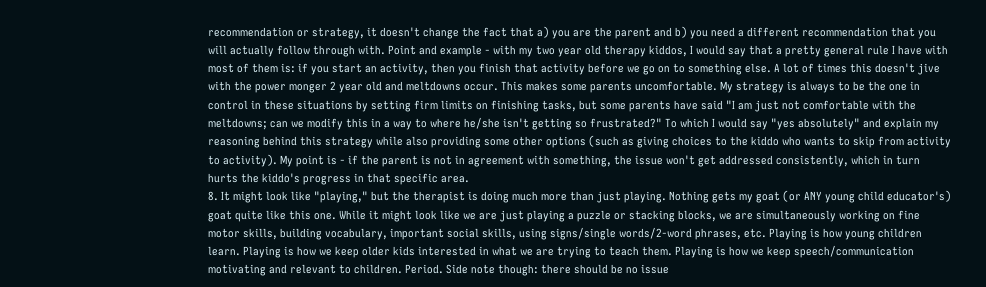recommendation or strategy, it doesn't change the fact that a) you are the parent and b) you need a different recommendation that you will actually follow through with. Point and example - with my two year old therapy kiddos, I would say that a pretty general rule I have with most of them is: if you start an activity, then you finish that activity before we go on to something else. A lot of times this doesn't jive with the power monger 2 year old and meltdowns occur. This makes some parents uncomfortable. My strategy is always to be the one in control in these situations by setting firm limits on finishing tasks, but some parents have said "I am just not comfortable with the meltdowns; can we modify this in a way to where he/she isn't getting so frustrated?" To which I would say "yes absolutely" and explain my reasoning behind this strategy while also providing some other options (such as giving choices to the kiddo who wants to skip from activity to activity). My point is - if the parent is not in agreement with something, the issue won't get addressed consistently, which in turn hurts the kiddo's progress in that specific area.
8. It might look like "playing," but the therapist is doing much more than just playing. Nothing gets my goat (or ANY young child educator's) goat quite like this one. While it might look like we are just playing a puzzle or stacking blocks, we are simultaneously working on fine motor skills, building vocabulary, important social skills, using signs/single words/2-word phrases, etc. Playing is how young children learn. Playing is how we keep older kids interested in what we are trying to teach them. Playing is how we keep speech/communication motivating and relevant to children. Period. Side note though: there should be no issue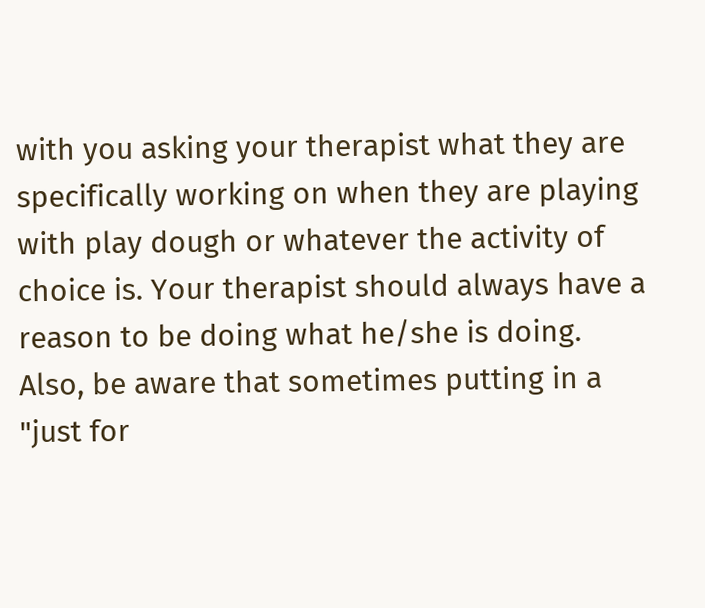with you asking your therapist what they are specifically working on when they are playing with play dough or whatever the activity of choice is. Your therapist should always have a reason to be doing what he/she is doing. Also, be aware that sometimes putting in a "just for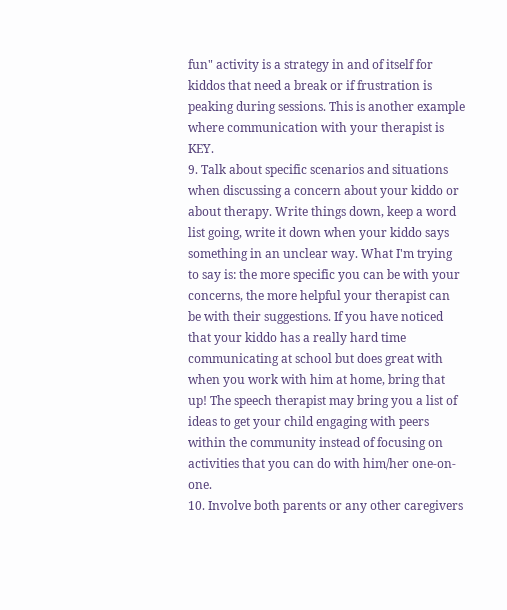fun" activity is a strategy in and of itself for kiddos that need a break or if frustration is peaking during sessions. This is another example where communication with your therapist is KEY.
9. Talk about specific scenarios and situations when discussing a concern about your kiddo or about therapy. Write things down, keep a word list going, write it down when your kiddo says something in an unclear way. What I'm trying to say is: the more specific you can be with your concerns, the more helpful your therapist can be with their suggestions. If you have noticed that your kiddo has a really hard time communicating at school but does great with when you work with him at home, bring that up! The speech therapist may bring you a list of ideas to get your child engaging with peers within the community instead of focusing on activities that you can do with him/her one-on-one.
10. Involve both parents or any other caregivers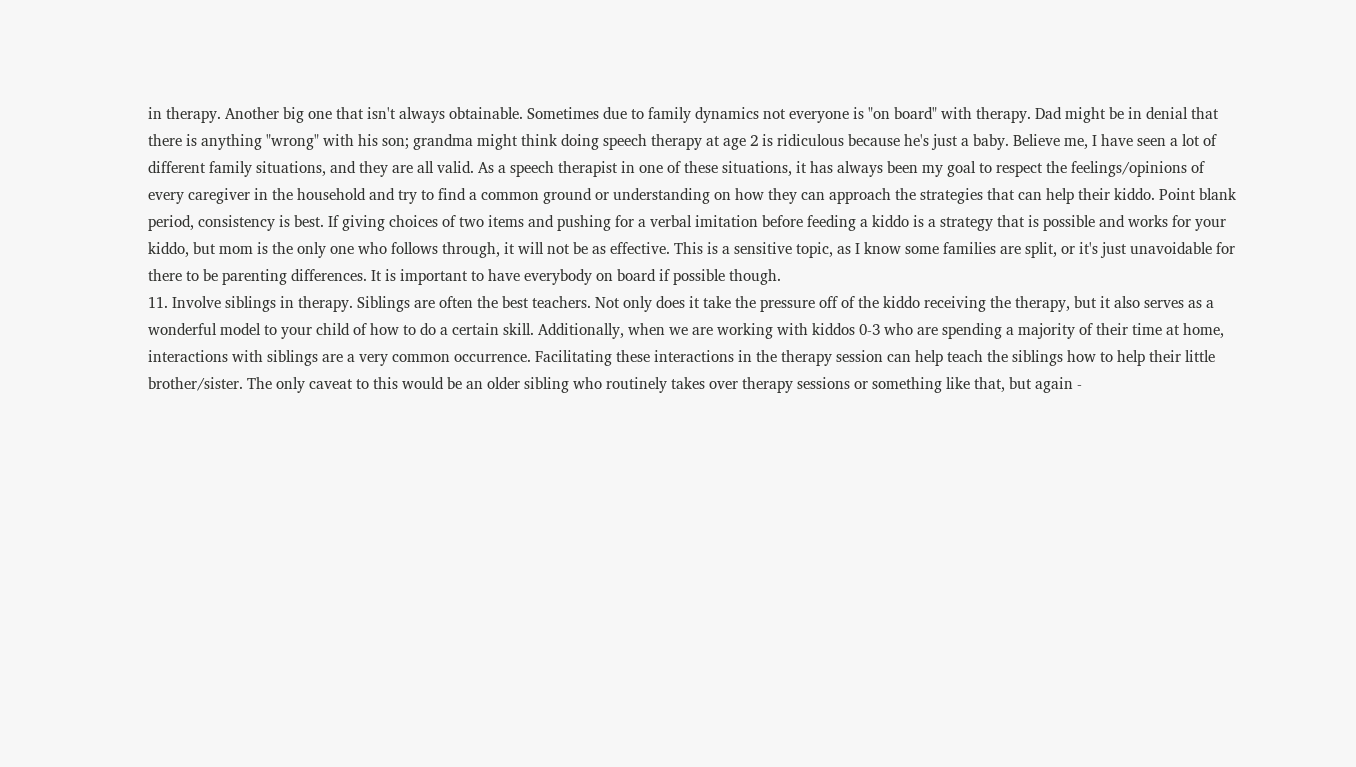in therapy. Another big one that isn't always obtainable. Sometimes due to family dynamics not everyone is "on board" with therapy. Dad might be in denial that there is anything "wrong" with his son; grandma might think doing speech therapy at age 2 is ridiculous because he's just a baby. Believe me, I have seen a lot of different family situations, and they are all valid. As a speech therapist in one of these situations, it has always been my goal to respect the feelings/opinions of every caregiver in the household and try to find a common ground or understanding on how they can approach the strategies that can help their kiddo. Point blank period, consistency is best. If giving choices of two items and pushing for a verbal imitation before feeding a kiddo is a strategy that is possible and works for your kiddo, but mom is the only one who follows through, it will not be as effective. This is a sensitive topic, as I know some families are split, or it's just unavoidable for there to be parenting differences. It is important to have everybody on board if possible though.
11. Involve siblings in therapy. Siblings are often the best teachers. Not only does it take the pressure off of the kiddo receiving the therapy, but it also serves as a wonderful model to your child of how to do a certain skill. Additionally, when we are working with kiddos 0-3 who are spending a majority of their time at home, interactions with siblings are a very common occurrence. Facilitating these interactions in the therapy session can help teach the siblings how to help their little brother/sister. The only caveat to this would be an older sibling who routinely takes over therapy sessions or something like that, but again -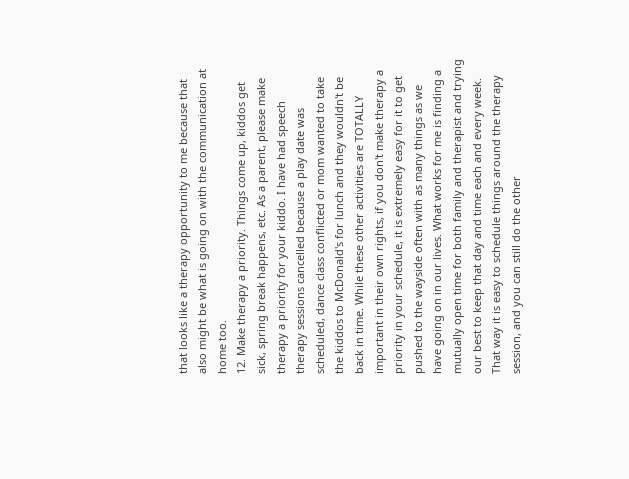that looks like a therapy opportunity to me because that also might be what is going on with the communication at home too.
12. Make therapy a priority. Things come up, kiddos get sick, spring break happens, etc. As a parent, please make therapy a priority for your kiddo. I have had speech therapy sessions cancelled because a play date was scheduled, dance class conflicted or mom wanted to take the kiddos to McDonald's for lunch and they wouldn't be back in time. While these other activities are TOTALLY important in their own rights, if you don't make therapy a priority in your schedule, it is extremely easy for it to get pushed to the wayside often with as many things as we have going on in our lives. What works for me is finding a mutually open time for both family and therapist and trying our best to keep that day and time each and every week. That way it is easy to schedule things around the therapy session, and you can still do the other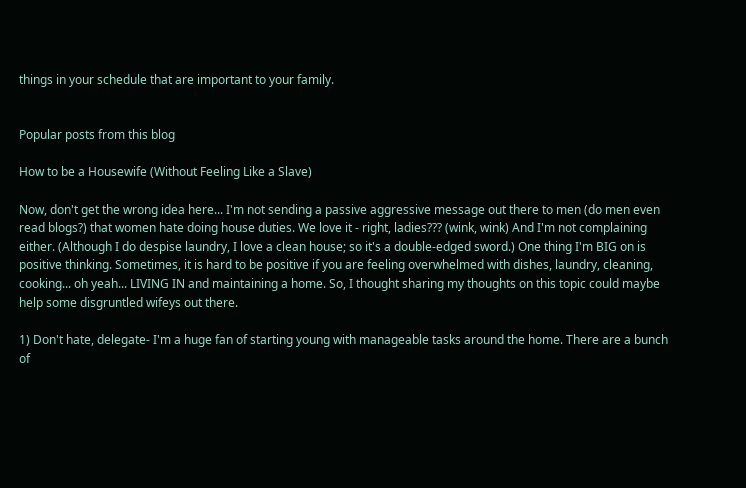things in your schedule that are important to your family.


Popular posts from this blog

How to be a Housewife (Without Feeling Like a Slave)

Now, don't get the wrong idea here... I'm not sending a passive aggressive message out there to men (do men even read blogs?) that women hate doing house duties. We love it - right, ladies??? (wink, wink) And I'm not complaining either. (Although I do despise laundry, I love a clean house; so it's a double-edged sword.) One thing I'm BIG on is positive thinking. Sometimes, it is hard to be positive if you are feeling overwhelmed with dishes, laundry, cleaning, cooking... oh yeah... LIVING IN and maintaining a home. So, I thought sharing my thoughts on this topic could maybe help some disgruntled wifeys out there.

1) Don't hate, delegate- I'm a huge fan of starting young with manageable tasks around the home. There are a bunch of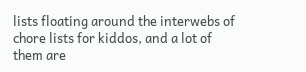lists floating around the interwebs of chore lists for kiddos, and a lot of them are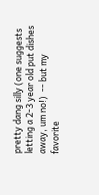pretty dang silly (one suggests letting a 2-3 year old put dishes away, um no!)  -- but my favorite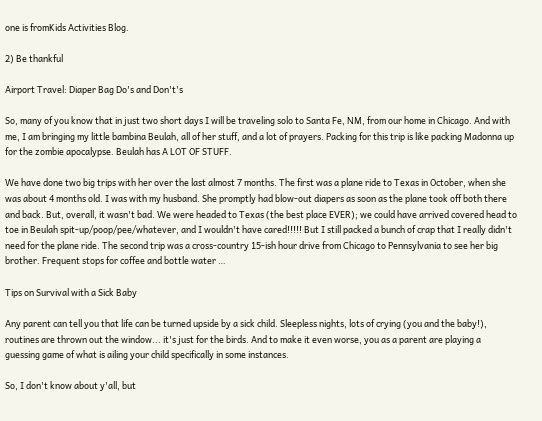one is fromKids Activities Blog.

2) Be thankful

Airport Travel: Diaper Bag Do's and Don't's

So, many of you know that in just two short days I will be traveling solo to Santa Fe, NM, from our home in Chicago. And with me, I am bringing my little bambina Beulah, all of her stuff, and a lot of prayers. Packing for this trip is like packing Madonna up for the zombie apocalypse. Beulah has A LOT OF STUFF.

We have done two big trips with her over the last almost 7 months. The first was a plane ride to Texas in October, when she was about 4 months old. I was with my husband. She promptly had blow-out diapers as soon as the plane took off both there and back. But, overall, it wasn't bad. We were headed to Texas (the best place EVER); we could have arrived covered head to toe in Beulah spit-up/poop/pee/whatever, and I wouldn't have cared!!!!! But I still packed a bunch of crap that I really didn't need for the plane ride. The second trip was a cross-country 15-ish hour drive from Chicago to Pennsylvania to see her big brother. Frequent stops for coffee and bottle water …

Tips on Survival with a Sick Baby

Any parent can tell you that life can be turned upside by a sick child. Sleepless nights, lots of crying (you and the baby!), routines are thrown out the window... it's just for the birds. And to make it even worse, you as a parent are playing a guessing game of what is ailing your child specifically in some instances.

So, I don't know about y'all, but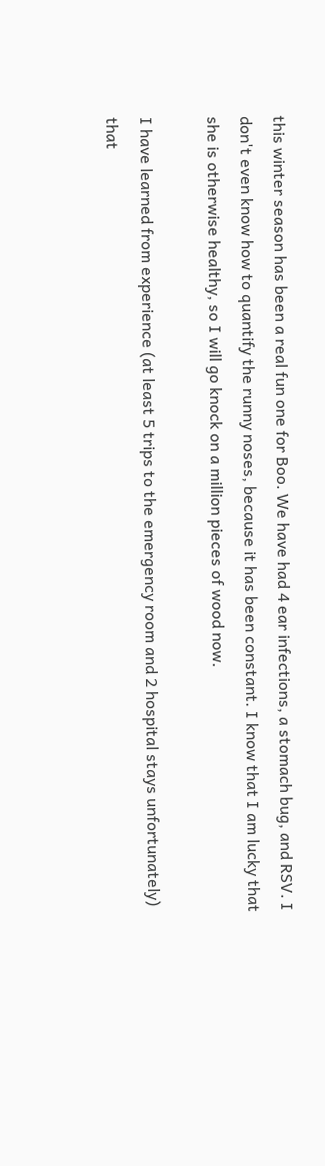this winter season has been a real fun one for Boo. We have had 4 ear infections, a stomach bug, and RSV. I don't even know how to quantify the runny noses, because it has been constant. I know that I am lucky that she is otherwise healthy, so I will go knock on a million pieces of wood now.

I have learned from experience (at least 5 trips to the emergency room and 2 hospital stays unfortunately) that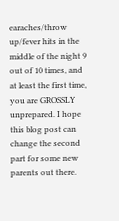earaches/throw up/fever hits in the middle of the night 9 out of 10 times, and at least the first time, you are GROSSLY unprepared. I hope this blog post can change the second part for some new parents out there.